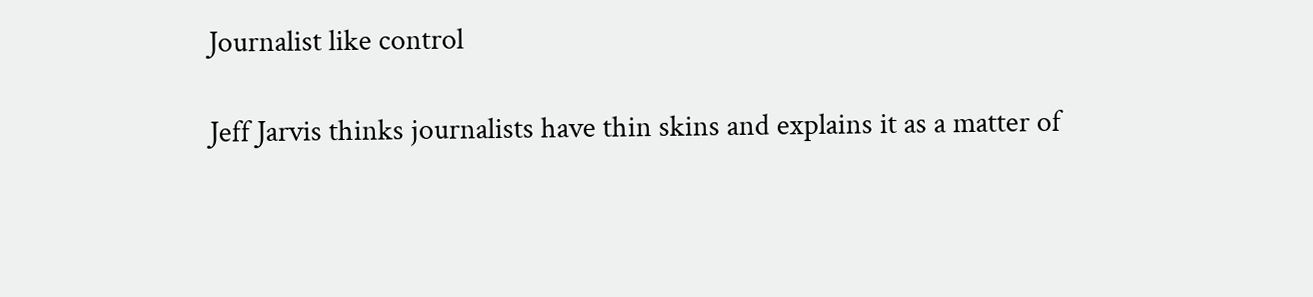Journalist like control

Jeff Jarvis thinks journalists have thin skins and explains it as a matter of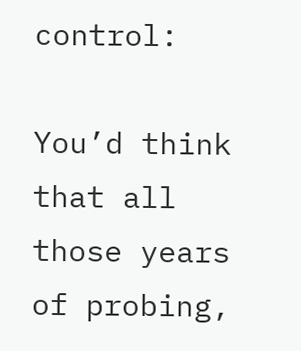control:

You’d think that all those years of probing,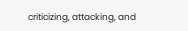criticizing, attacking, and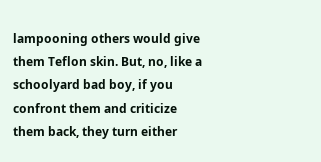lampooning others would give them Teflon skin. But, no, like a schoolyard bad boy, if you confront them and criticize them back, they turn either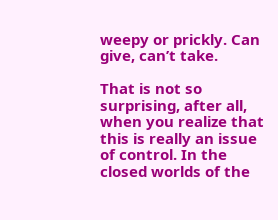weepy or prickly. Can give, can’t take.

That is not so surprising, after all, when you realize that this is really an issue of control. In the closed worlds of the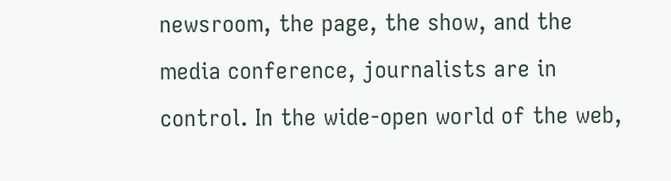newsroom, the page, the show, and the media conference, journalists are in control. In the wide-open world of the web,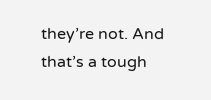they’re not. And that’s a tough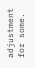adjustment for some.